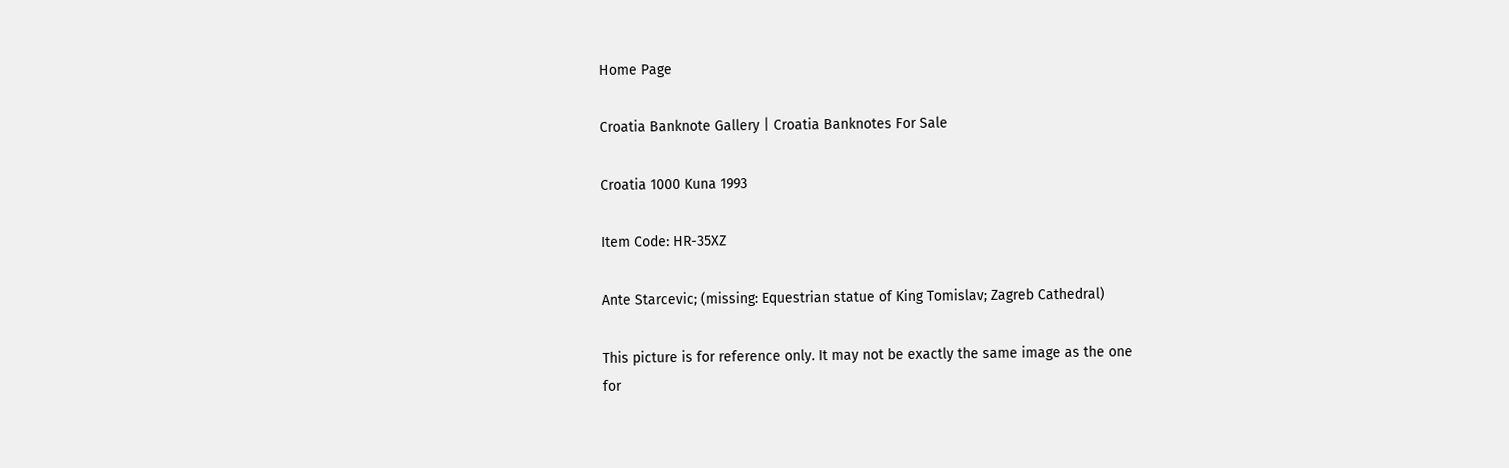Home Page

Croatia Banknote Gallery | Croatia Banknotes For Sale

Croatia 1000 Kuna 1993

Item Code: HR-35XZ

Ante Starcevic; (missing: Equestrian statue of King Tomislav; Zagreb Cathedral)

This picture is for reference only. It may not be exactly the same image as the one
for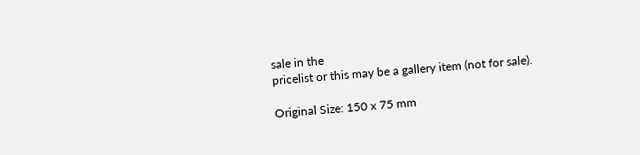sale in the
pricelist or this may be a gallery item (not for sale).

Original Size: 150 x 75 mm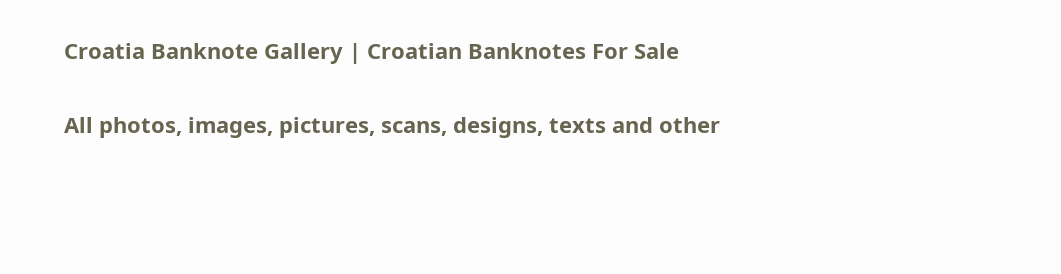Croatia Banknote Gallery | Croatian Banknotes For Sale

All photos, images, pictures, scans, designs, texts and other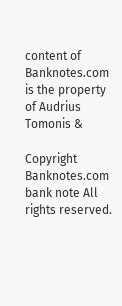content of
Banknotes.com is the property of Audrius Tomonis &

Copyright Banknotes.com bank note All rights reserved.